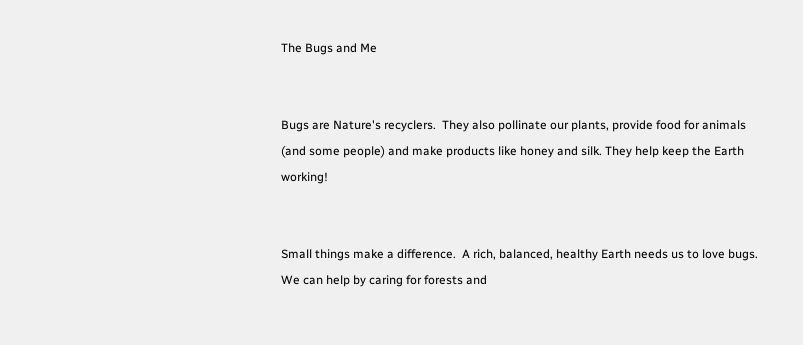The Bugs and Me


Bugs are Nature's recyclers.  They also pollinate our plants, provide food for animals (and some people) and make products like honey and silk. They help keep the Earth working!


Small things make a difference.  A rich, balanced, healthy Earth needs us to love bugs.  We can help by caring for forests and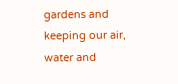gardens and keeping our air, water and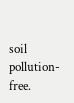soil pollution-free.